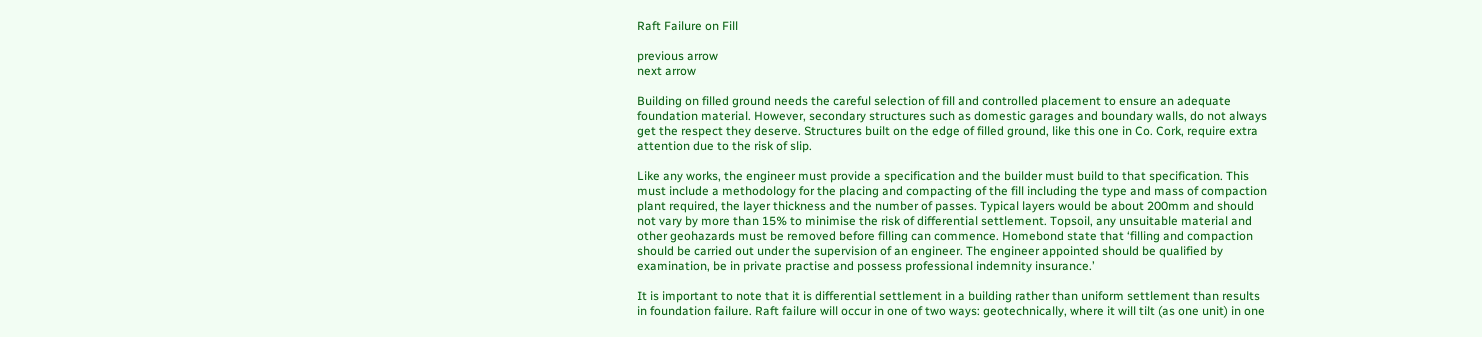Raft Failure on Fill

previous arrow
next arrow

Building on filled ground needs the careful selection of fill and controlled placement to ensure an adequate foundation material. However, secondary structures such as domestic garages and boundary walls, do not always get the respect they deserve. Structures built on the edge of filled ground, like this one in Co. Cork, require extra attention due to the risk of slip.

Like any works, the engineer must provide a specification and the builder must build to that specification. This must include a methodology for the placing and compacting of the fill including the type and mass of compaction plant required, the layer thickness and the number of passes. Typical layers would be about 200mm and should not vary by more than 15% to minimise the risk of differential settlement. Topsoil, any unsuitable material and other geohazards must be removed before filling can commence. Homebond state that ‘filling and compaction should be carried out under the supervision of an engineer. The engineer appointed should be qualified by examination, be in private practise and possess professional indemnity insurance.’

It is important to note that it is differential settlement in a building rather than uniform settlement than results in foundation failure. Raft failure will occur in one of two ways: geotechnically, where it will tilt (as one unit) in one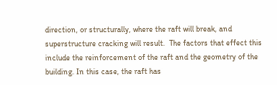direction, or structurally, where the raft will break, and superstructure cracking will result.  The factors that effect this include the reinforcement of the raft and the geometry of the building. In this case, the raft has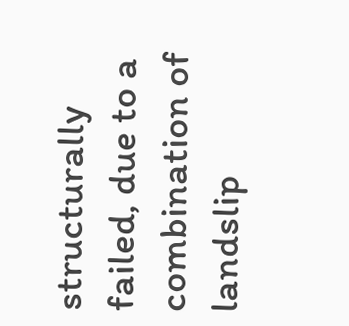structurally failed, due to a combination of landslip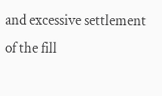and excessive settlement of the fill